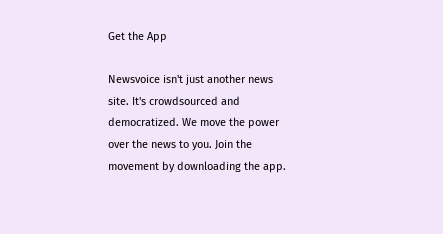Get the App

Newsvoice isn't just another news site. It's crowdsourced and democratized. We move the power over the news to you. Join the movement by downloading the app.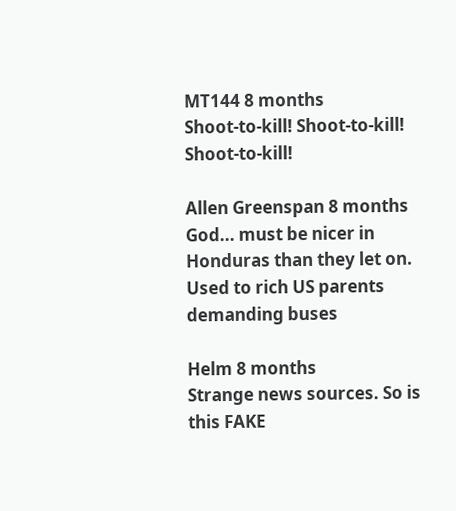MT144 8 months
Shoot-to-kill! Shoot-to-kill! Shoot-to-kill!

Allen Greenspan 8 months
God... must be nicer in Honduras than they let on. Used to rich US parents demanding buses

Helm 8 months
Strange news sources. So is this FAKE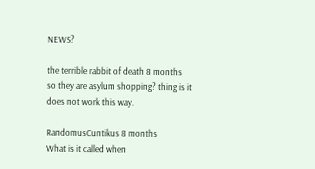NEWS?

the terrible rabbit of death 8 months
so they are asylum shopping? thing is it does not work this way.

RandomusCuntikus 8 months
What is it called when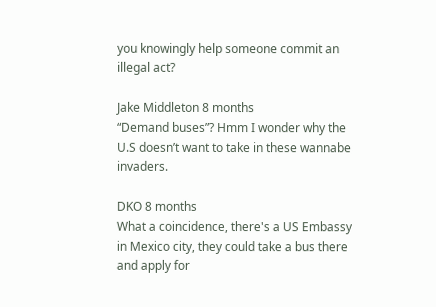you knowingly help someone commit an illegal act?

Jake Middleton 8 months
“Demand buses”? Hmm I wonder why the U.S doesn’t want to take in these wannabe invaders.

DKO 8 months
What a coincidence, there's a US Embassy in Mexico city, they could take a bus there and apply for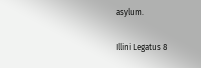asylum.

Illini Legatus 8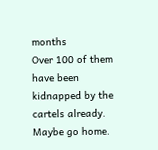months
Over 100 of them have been kidnapped by the cartels already. Maybe go home.